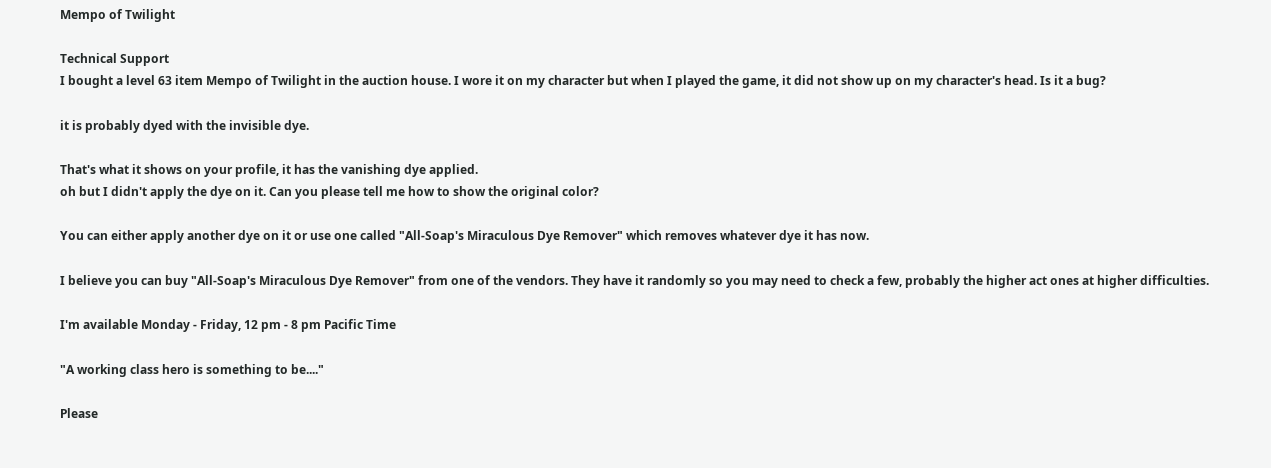Mempo of Twilight

Technical Support
I bought a level 63 item Mempo of Twilight in the auction house. I wore it on my character but when I played the game, it did not show up on my character's head. Is it a bug?

it is probably dyed with the invisible dye.

That's what it shows on your profile, it has the vanishing dye applied.
oh but I didn't apply the dye on it. Can you please tell me how to show the original color?

You can either apply another dye on it or use one called "All-Soap's Miraculous Dye Remover" which removes whatever dye it has now.

I believe you can buy "All-Soap's Miraculous Dye Remover" from one of the vendors. They have it randomly so you may need to check a few, probably the higher act ones at higher difficulties.

I'm available Monday - Friday, 12 pm - 8 pm Pacific Time

"A working class hero is something to be...."

Please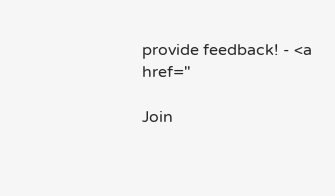provide feedback! - <a href="

Join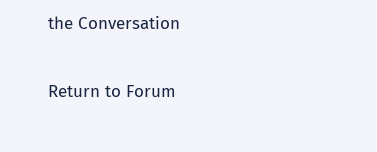the Conversation

Return to Forum